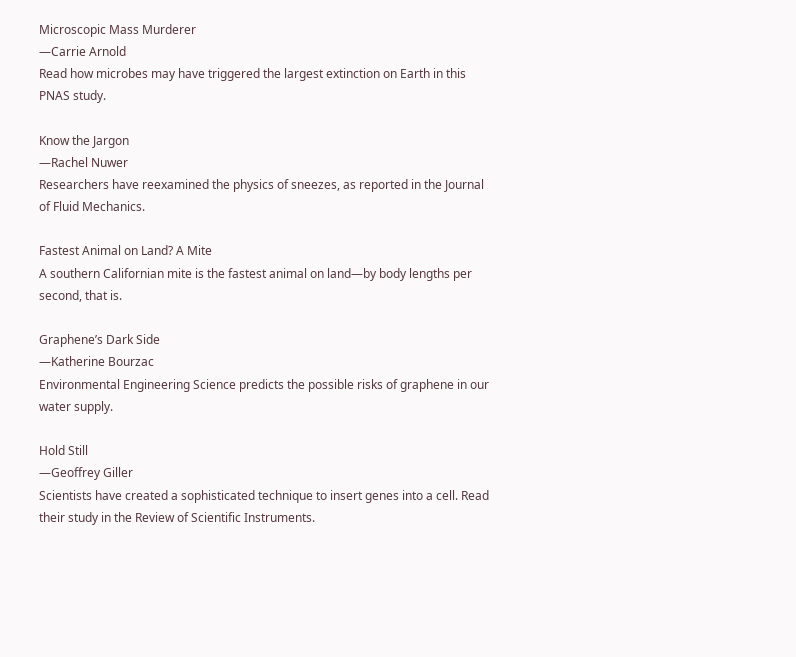Microscopic Mass Murderer
—Carrie Arnold
Read how microbes may have triggered the largest extinction on Earth in this PNAS study.

Know the Jargon
—Rachel Nuwer
Researchers have reexamined the physics of sneezes, as reported in the Journal of Fluid Mechanics.

Fastest Animal on Land? A Mite
A southern Californian mite is the fastest animal on land—by body lengths per second, that is.

Graphene’s Dark Side
—Katherine Bourzac
Environmental Engineering Science predicts the possible risks of graphene in our water supply.

Hold Still
—Geoffrey Giller
Scientists have created a sophisticated technique to insert genes into a cell. Read their study in the Review of Scientific Instruments.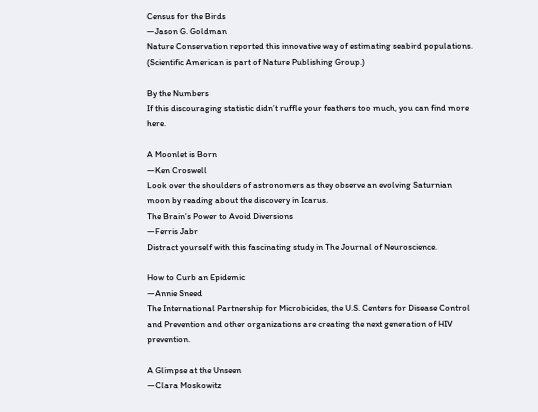Census for the Birds
—Jason G. Goldman
Nature Conservation reported this innovative way of estimating seabird populations. (Scientific American is part of Nature Publishing Group.)

By the Numbers
If this discouraging statistic didn’t ruffle your feathers too much, you can find more here.

A Moonlet is Born
—Ken Croswell
Look over the shoulders of astronomers as they observe an evolving Saturnian moon by reading about the discovery in Icarus.
The Brain’s Power to Avoid Diversions
—Ferris Jabr
Distract yourself with this fascinating study in The Journal of Neuroscience.

How to Curb an Epidemic
—Annie Sneed
The International Partnership for Microbicides, the U.S. Centers for Disease Control and Prevention and other organizations are creating the next generation of HIV prevention.

A Glimpse at the Unseen
—Clara Moskowitz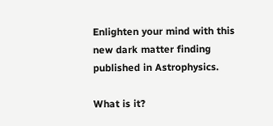Enlighten your mind with this new dark matter finding published in Astrophysics.

What is it?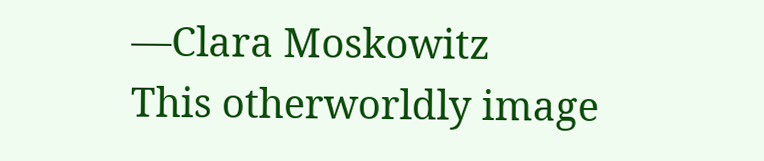—Clara Moskowitz
This otherworldly image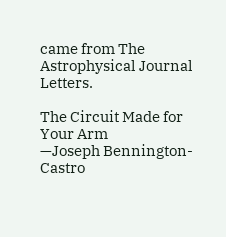came from The Astrophysical Journal Letters.

The Circuit Made for Your Arm
—Joseph Bennington-Castro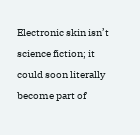Electronic skin isn’t science fiction; it could soon literally become part of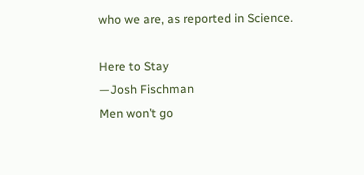who we are, as reported in Science.

Here to Stay
—Josh Fischman
Men won’t go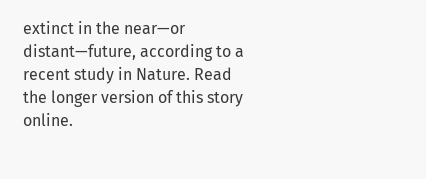extinct in the near—or distant—future, according to a recent study in Nature. Read the longer version of this story online.